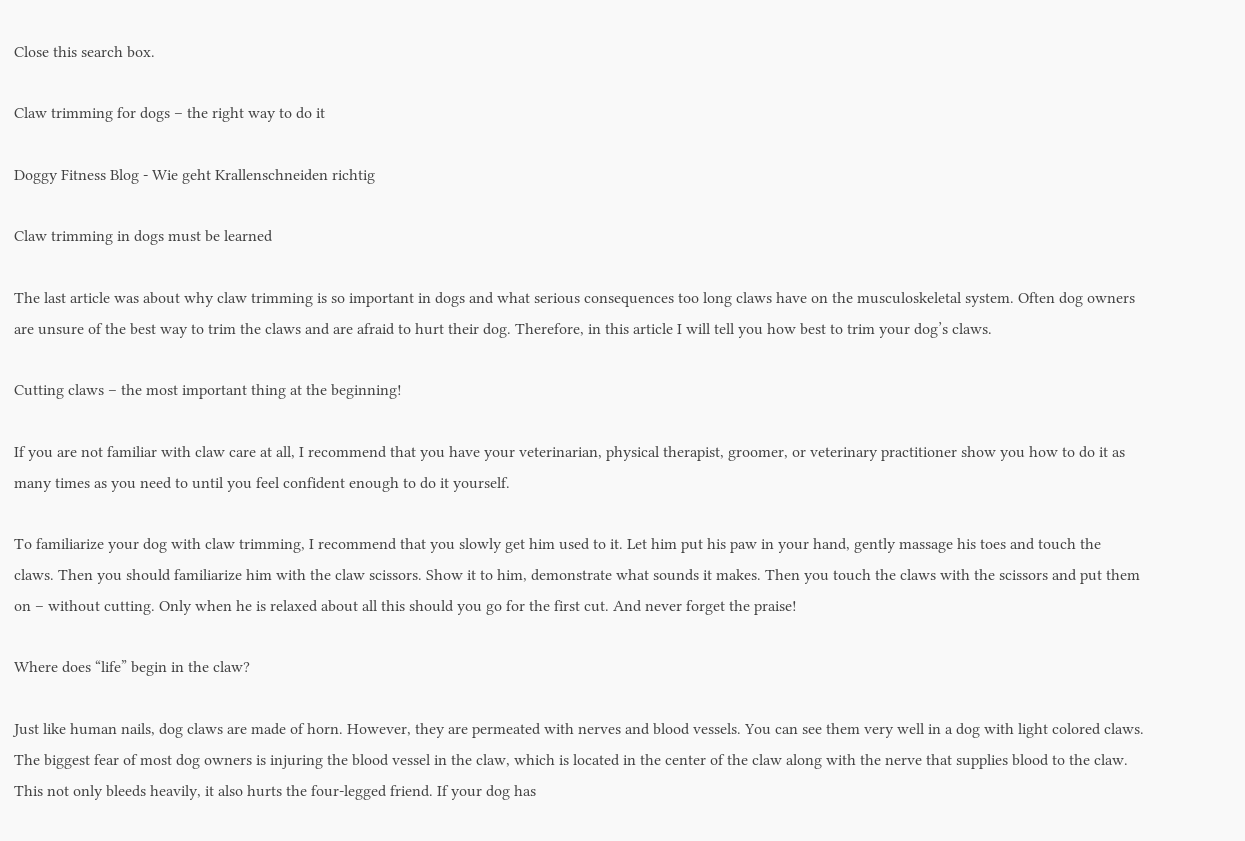Close this search box.

Claw trimming for dogs – the right way to do it

Doggy Fitness Blog - Wie geht Krallenschneiden richtig

Claw trimming in dogs must be learned

The last article was about why claw trimming is so important in dogs and what serious consequences too long claws have on the musculoskeletal system. Often dog owners are unsure of the best way to trim the claws and are afraid to hurt their dog. Therefore, in this article I will tell you how best to trim your dog’s claws.

Cutting claws – the most important thing at the beginning!

If you are not familiar with claw care at all, I recommend that you have your veterinarian, physical therapist, groomer, or veterinary practitioner show you how to do it as many times as you need to until you feel confident enough to do it yourself.

To familiarize your dog with claw trimming, I recommend that you slowly get him used to it. Let him put his paw in your hand, gently massage his toes and touch the claws. Then you should familiarize him with the claw scissors. Show it to him, demonstrate what sounds it makes. Then you touch the claws with the scissors and put them on – without cutting. Only when he is relaxed about all this should you go for the first cut. And never forget the praise!

Where does “life” begin in the claw?

Just like human nails, dog claws are made of horn. However, they are permeated with nerves and blood vessels. You can see them very well in a dog with light colored claws. The biggest fear of most dog owners is injuring the blood vessel in the claw, which is located in the center of the claw along with the nerve that supplies blood to the claw. This not only bleeds heavily, it also hurts the four-legged friend. If your dog has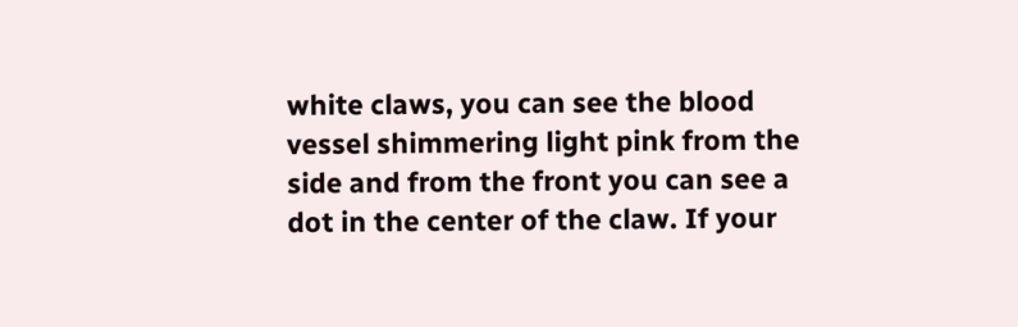white claws, you can see the blood vessel shimmering light pink from the side and from the front you can see a dot in the center of the claw. If your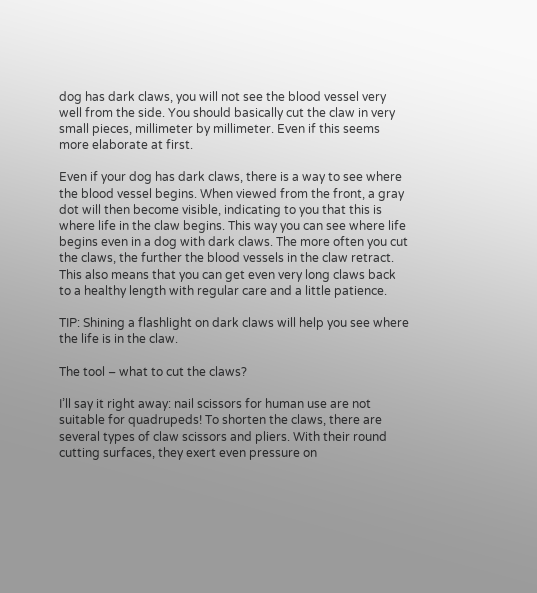dog has dark claws, you will not see the blood vessel very well from the side. You should basically cut the claw in very small pieces, millimeter by millimeter. Even if this seems more elaborate at first.

Even if your dog has dark claws, there is a way to see where the blood vessel begins. When viewed from the front, a gray dot will then become visible, indicating to you that this is where life in the claw begins. This way you can see where life begins even in a dog with dark claws. The more often you cut the claws, the further the blood vessels in the claw retract. This also means that you can get even very long claws back to a healthy length with regular care and a little patience.

TIP: Shining a flashlight on dark claws will help you see where the life is in the claw.

The tool – what to cut the claws?

I’ll say it right away: nail scissors for human use are not suitable for quadrupeds! To shorten the claws, there are several types of claw scissors and pliers. With their round cutting surfaces, they exert even pressure on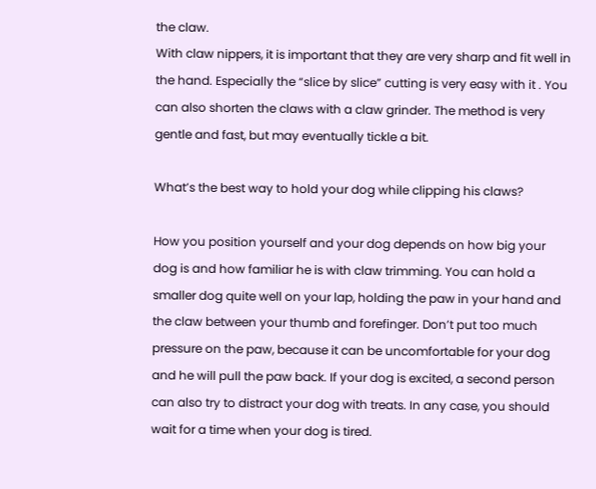the claw.
With claw nippers, it is important that they are very sharp and fit well in the hand. Especially the “slice by slice” cutting is very easy with it . You can also shorten the claws with a claw grinder. The method is very gentle and fast, but may eventually tickle a bit.

What’s the best way to hold your dog while clipping his claws?

How you position yourself and your dog depends on how big your dog is and how familiar he is with claw trimming. You can hold a smaller dog quite well on your lap, holding the paw in your hand and the claw between your thumb and forefinger. Don’t put too much pressure on the paw, because it can be uncomfortable for your dog and he will pull the paw back. If your dog is excited, a second person can also try to distract your dog with treats. In any case, you should wait for a time when your dog is tired.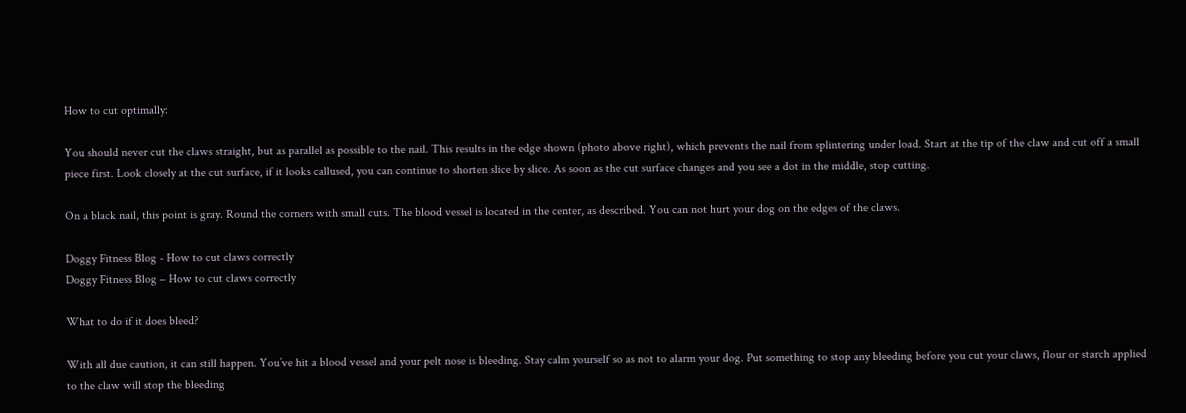How to cut optimally:

You should never cut the claws straight, but as parallel as possible to the nail. This results in the edge shown (photo above right), which prevents the nail from splintering under load. Start at the tip of the claw and cut off a small piece first. Look closely at the cut surface, if it looks callused, you can continue to shorten slice by slice. As soon as the cut surface changes and you see a dot in the middle, stop cutting.

On a black nail, this point is gray. Round the corners with small cuts. The blood vessel is located in the center, as described. You can not hurt your dog on the edges of the claws.

Doggy Fitness Blog - How to cut claws correctly
Doggy Fitness Blog – How to cut claws correctly

What to do if it does bleed?

With all due caution, it can still happen. You’ve hit a blood vessel and your pelt nose is bleeding. Stay calm yourself so as not to alarm your dog. Put something to stop any bleeding before you cut your claws, flour or starch applied to the claw will stop the bleeding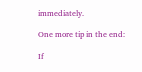immediately.

One more tip in the end:

If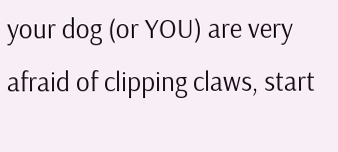your dog (or YOU) are very afraid of clipping claws, start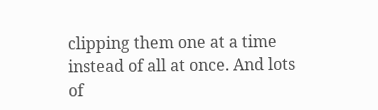clipping them one at a time instead of all at once. And lots of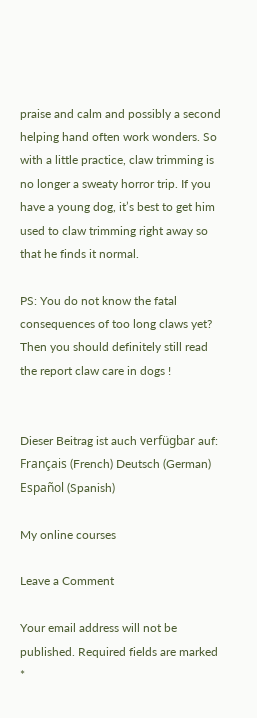praise and calm and possibly a second helping hand often work wonders. So with a little practice, claw trimming is no longer a sweaty horror trip. If you have a young dog, it’s best to get him used to claw trimming right away so that he finds it normal.

PS: You do not know the fatal consequences of too long claws yet? Then you should definitely still read the report claw care in dogs !


Dieser Beitrag ist auch verfügbar auf: Français (French) Deutsch (German) Español (Spanish)

My online courses

Leave a Comment

Your email address will not be published. Required fields are marked *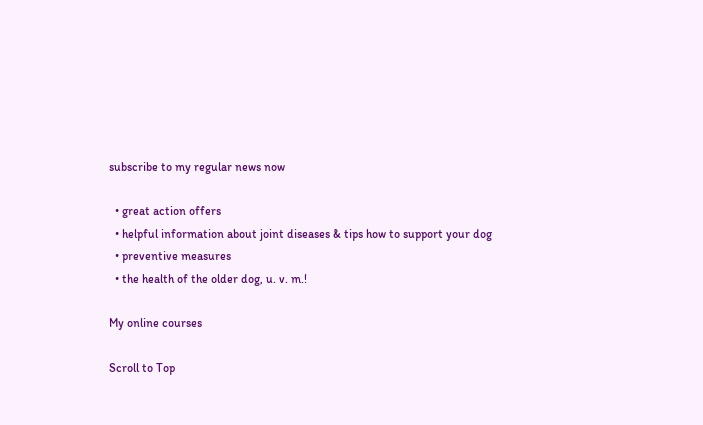subscribe to my regular news now

  • great action offers
  • helpful information about joint diseases & tips how to support your dog
  • preventive measures
  • the health of the older dog, u. v. m.!

My online courses

Scroll to Top